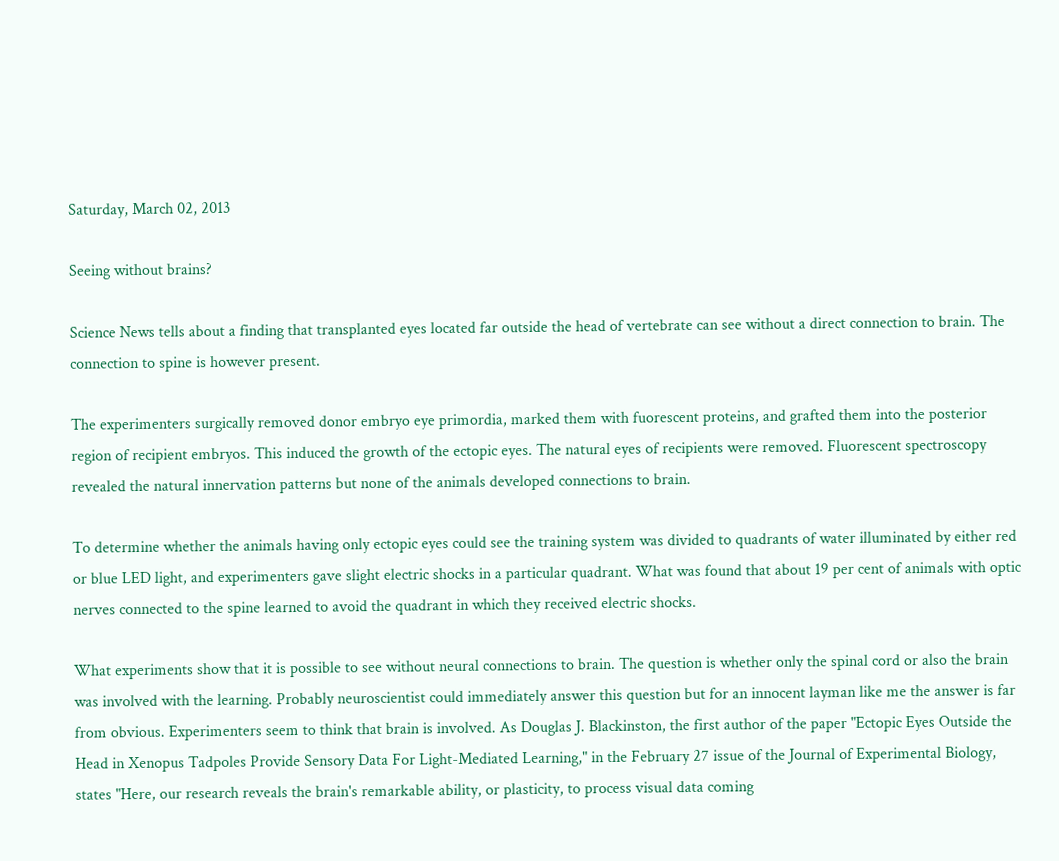Saturday, March 02, 2013

Seeing without brains?

Science News tells about a finding that transplanted eyes located far outside the head of vertebrate can see without a direct connection to brain. The connection to spine is however present.

The experimenters surgically removed donor embryo eye primordia, marked them with fuorescent proteins, and grafted them into the posterior region of recipient embryos. This induced the growth of the ectopic eyes. The natural eyes of recipients were removed. Fluorescent spectroscopy revealed the natural innervation patterns but none of the animals developed connections to brain.

To determine whether the animals having only ectopic eyes could see the training system was divided to quadrants of water illuminated by either red or blue LED light, and experimenters gave slight electric shocks in a particular quadrant. What was found that about 19 per cent of animals with optic nerves connected to the spine learned to avoid the quadrant in which they received electric shocks.

What experiments show that it is possible to see without neural connections to brain. The question is whether only the spinal cord or also the brain was involved with the learning. Probably neuroscientist could immediately answer this question but for an innocent layman like me the answer is far from obvious. Experimenters seem to think that brain is involved. As Douglas J. Blackinston, the first author of the paper "Ectopic Eyes Outside the Head in Xenopus Tadpoles Provide Sensory Data For Light-Mediated Learning," in the February 27 issue of the Journal of Experimental Biology, states "Here, our research reveals the brain's remarkable ability, or plasticity, to process visual data coming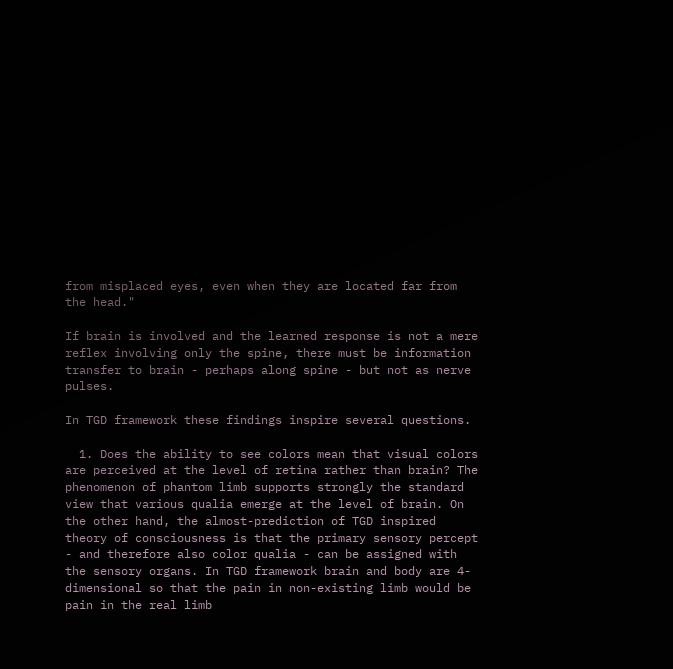from misplaced eyes, even when they are located far from the head."

If brain is involved and the learned response is not a mere reflex involving only the spine, there must be information transfer to brain - perhaps along spine - but not as nerve pulses.

In TGD framework these findings inspire several questions.

  1. Does the ability to see colors mean that visual colors are perceived at the level of retina rather than brain? The phenomenon of phantom limb supports strongly the standard view that various qualia emerge at the level of brain. On the other hand, the almost-prediction of TGD inspired theory of consciousness is that the primary sensory percept - and therefore also color qualia - can be assigned with the sensory organs. In TGD framework brain and body are 4-dimensional so that the pain in non-existing limb would be pain in the real limb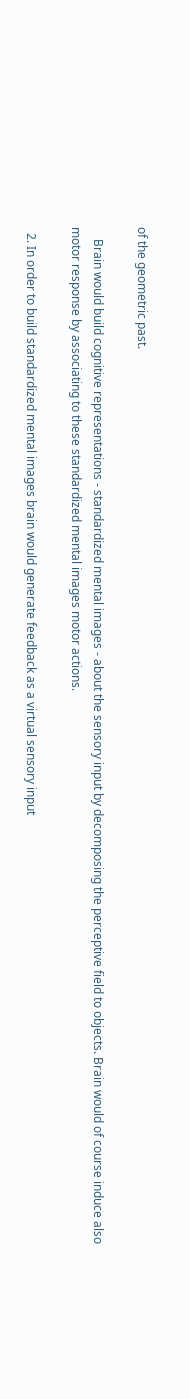of the geometric past.

    Brain would build cognitive representations - standardized mental images - about the sensory input by decomposing the perceptive field to objects. Brain would of course induce also motor response by associating to these standardized mental images motor actions.

  2. In order to build standardized mental images brain would generate feedback as a virtual sensory input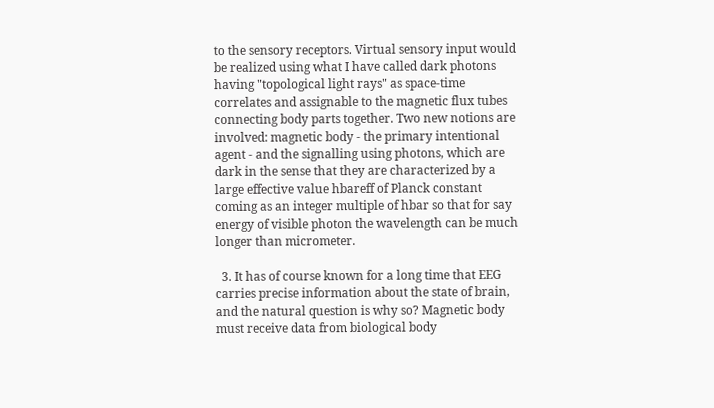to the sensory receptors. Virtual sensory input would be realized using what I have called dark photons having "topological light rays" as space-time correlates and assignable to the magnetic flux tubes connecting body parts together. Two new notions are involved: magnetic body - the primary intentional agent - and the signalling using photons, which are dark in the sense that they are characterized by a large effective value hbareff of Planck constant coming as an integer multiple of hbar so that for say energy of visible photon the wavelength can be much longer than micrometer.

  3. It has of course known for a long time that EEG carries precise information about the state of brain, and the natural question is why so? Magnetic body must receive data from biological body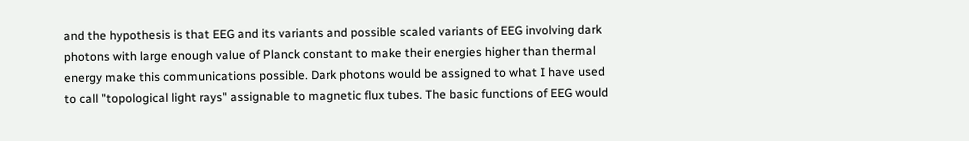and the hypothesis is that EEG and its variants and possible scaled variants of EEG involving dark photons with large enough value of Planck constant to make their energies higher than thermal energy make this communications possible. Dark photons would be assigned to what I have used to call "topological light rays" assignable to magnetic flux tubes. The basic functions of EEG would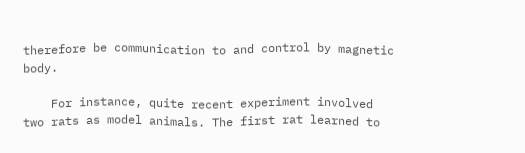therefore be communication to and control by magnetic body.

    For instance, quite recent experiment involved two rats as model animals. The first rat learned to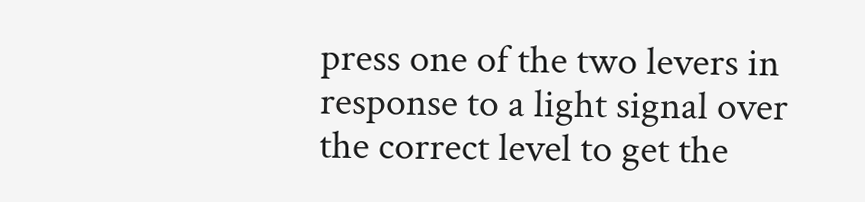press one of the two levers in response to a light signal over the correct level to get the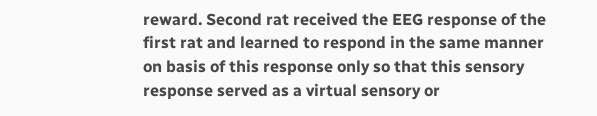reward. Second rat received the EEG response of the first rat and learned to respond in the same manner on basis of this response only so that this sensory response served as a virtual sensory or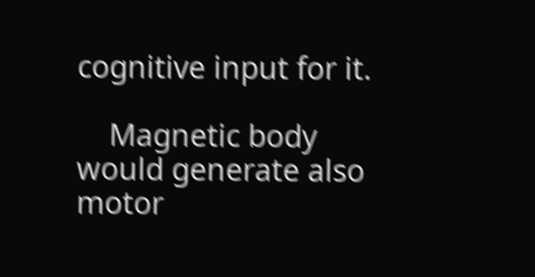cognitive input for it.

    Magnetic body would generate also motor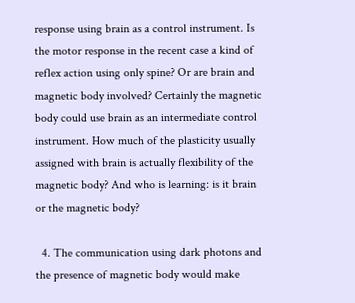response using brain as a control instrument. Is the motor response in the recent case a kind of reflex action using only spine? Or are brain and magnetic body involved? Certainly the magnetic body could use brain as an intermediate control instrument. How much of the plasticity usually assigned with brain is actually flexibility of the magnetic body? And who is learning: is it brain or the magnetic body?

  4. The communication using dark photons and the presence of magnetic body would make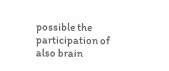possible the participation of also brain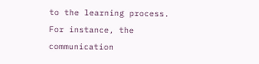to the learning process. For instance, the communication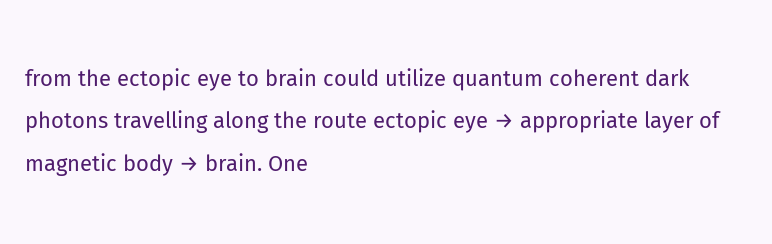from the ectopic eye to brain could utilize quantum coherent dark photons travelling along the route ectopic eye → appropriate layer of magnetic body → brain. One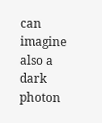can imagine also a dark photon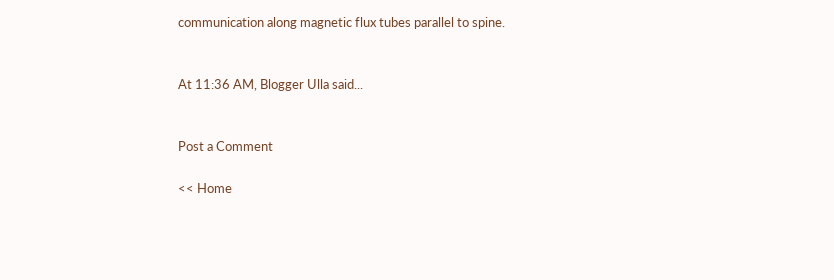communication along magnetic flux tubes parallel to spine.


At 11:36 AM, Blogger Ulla said...


Post a Comment

<< Home